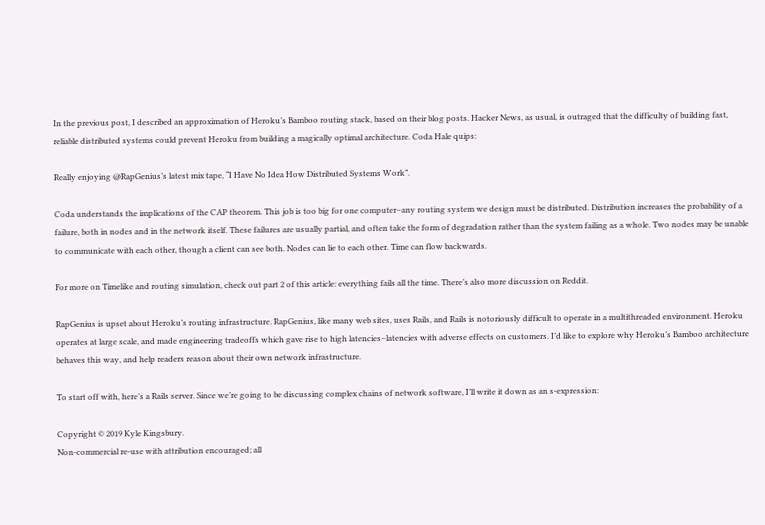In the previous post, I described an approximation of Heroku’s Bamboo routing stack, based on their blog posts. Hacker News, as usual, is outraged that the difficulty of building fast, reliable distributed systems could prevent Heroku from building a magically optimal architecture. Coda Hale quips:

Really enjoying @RapGenius’s latest mix tape, “I Have No Idea How Distributed Systems Work”.

Coda understands the implications of the CAP theorem. This job is too big for one computer–any routing system we design must be distributed. Distribution increases the probability of a failure, both in nodes and in the network itself. These failures are usually partial, and often take the form of degradation rather than the system failing as a whole. Two nodes may be unable to communicate with each other, though a client can see both. Nodes can lie to each other. Time can flow backwards.

For more on Timelike and routing simulation, check out part 2 of this article: everything fails all the time. There’s also more discussion on Reddit.

RapGenius is upset about Heroku’s routing infrastructure. RapGenius, like many web sites, uses Rails, and Rails is notoriously difficult to operate in a multithreaded environment. Heroku operates at large scale, and made engineering tradeoffs which gave rise to high latencies–latencies with adverse effects on customers. I’d like to explore why Heroku’s Bamboo architecture behaves this way, and help readers reason about their own network infrastructure.

To start off with, here’s a Rails server. Since we’re going to be discussing complex chains of network software, I’ll write it down as an s-expression:

Copyright © 2019 Kyle Kingsbury.
Non-commercial re-use with attribution encouraged; all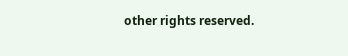other rights reserved.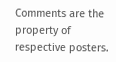Comments are the property of respective posters.